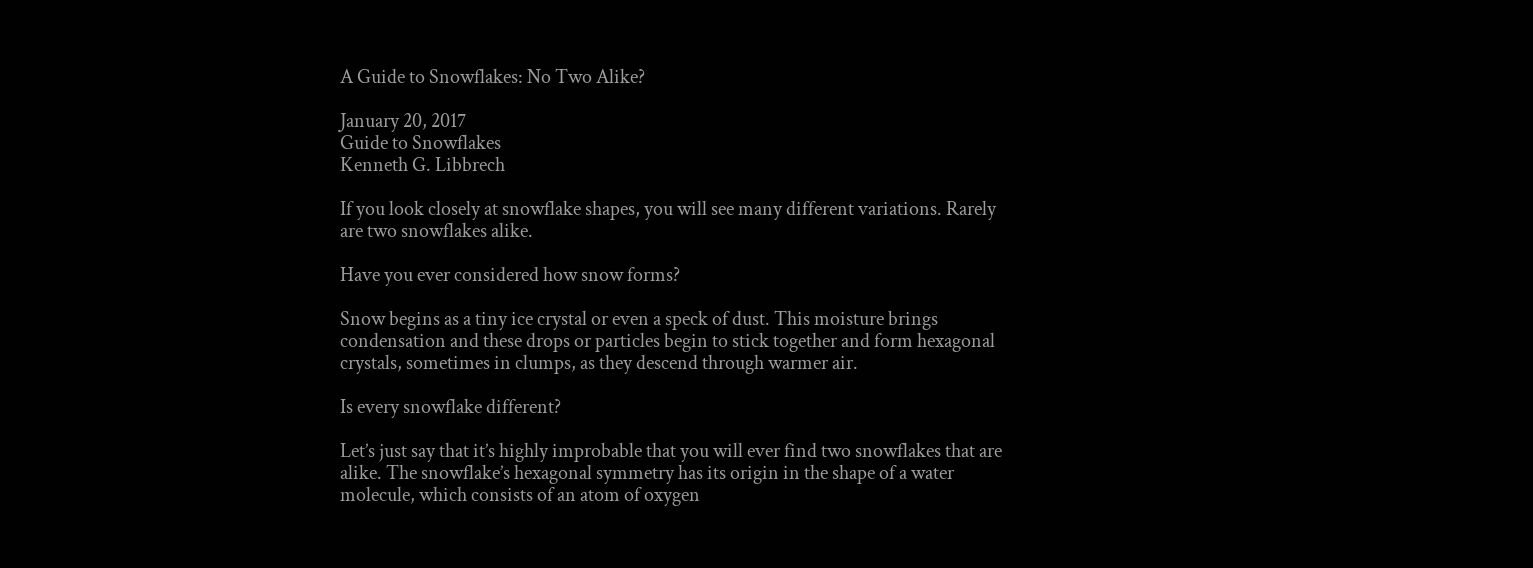A Guide to Snowflakes: No Two Alike?

January 20, 2017
Guide to Snowflakes
Kenneth G. Libbrech

If you look closely at snowflake shapes, you will see many different variations. Rarely are two snowflakes alike.

Have you ever considered how snow forms?

Snow begins as a tiny ice crystal or even a speck of dust. This moisture brings condensation and these drops or particles begin to stick together and form hexagonal crystals, sometimes in clumps, as they descend through warmer air.

Is every snowflake different?

Let’s just say that it’s highly improbable that you will ever find two snowflakes that are alike. The snowflake’s hexagonal symmetry has its origin in the shape of a water molecule, which consists of an atom of oxygen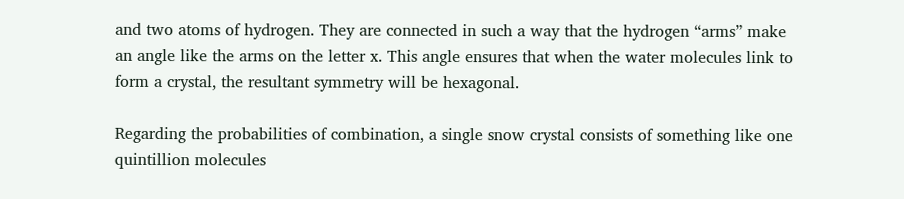and two atoms of hydrogen. They are connected in such a way that the hydrogen “arms” make an angle like the arms on the letter x. This angle ensures that when the water molecules link to form a crystal, the resultant symmetry will be hexagonal.

Regarding the probabilities of combination, a single snow crystal consists of something like one quintillion molecules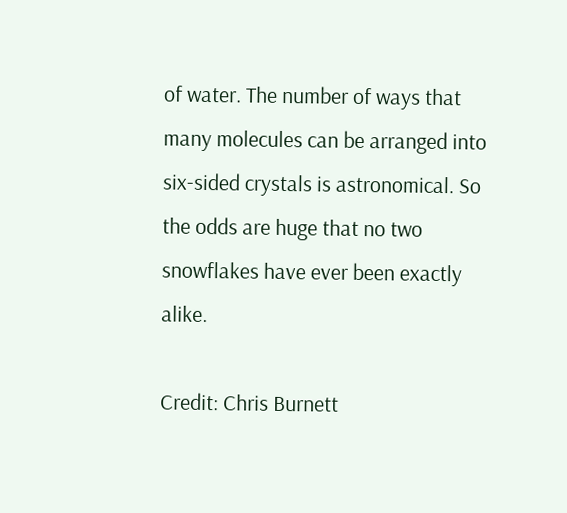of water. The number of ways that many molecules can be arranged into six-sided crystals is astronomical. So the odds are huge that no two snowflakes have ever been exactly alike.

Credit: Chris Burnett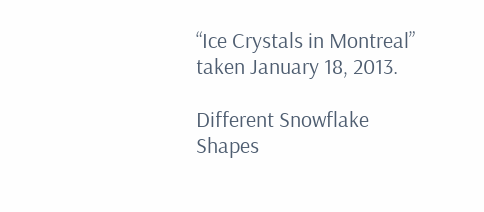“Ice Crystals in Montreal” taken January 18, 2013.

Different Snowflake Shapes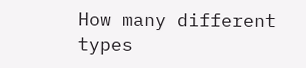How many different types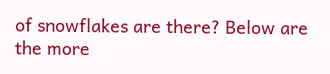of snowflakes are there? Below are the more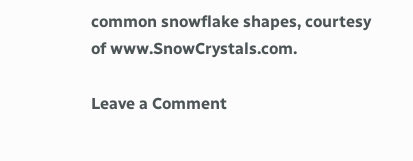common snowflake shapes, courtesy of www.SnowCrystals.com.

Leave a Comment